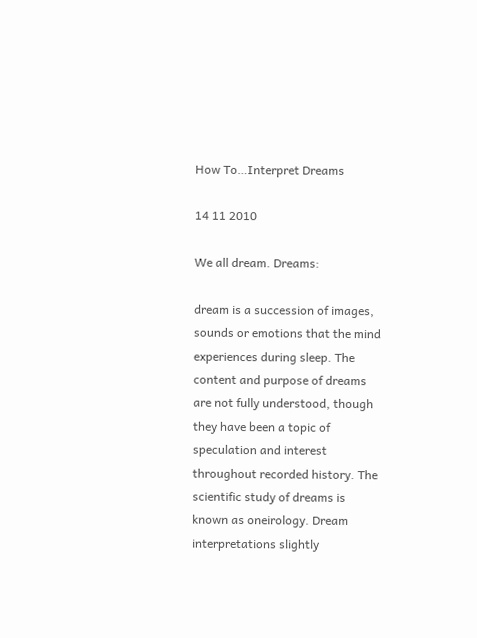How To…Interpret Dreams

14 11 2010

We all dream. Dreams:

dream is a succession of images, sounds or emotions that the mind experiences during sleep. The content and purpose of dreams are not fully understood, though they have been a topic of speculation and interest throughout recorded history. The scientific study of dreams is known as oneirology. Dream interpretations slightly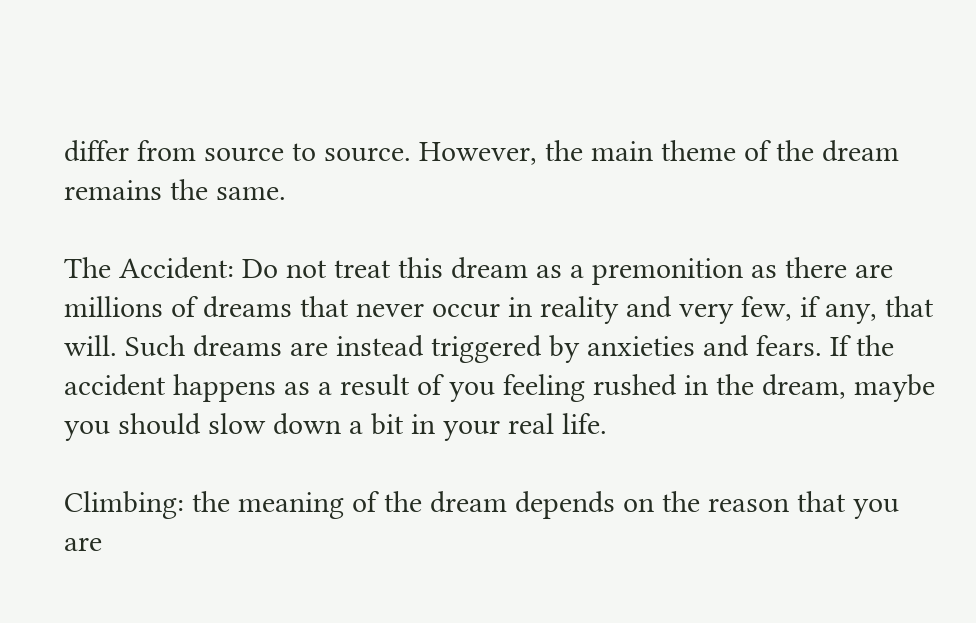differ from source to source. However, the main theme of the dream remains the same.

The Accident: Do not treat this dream as a premonition as there are millions of dreams that never occur in reality and very few, if any, that will. Such dreams are instead triggered by anxieties and fears. If the accident happens as a result of you feeling rushed in the dream, maybe you should slow down a bit in your real life.

Climbing: the meaning of the dream depends on the reason that you are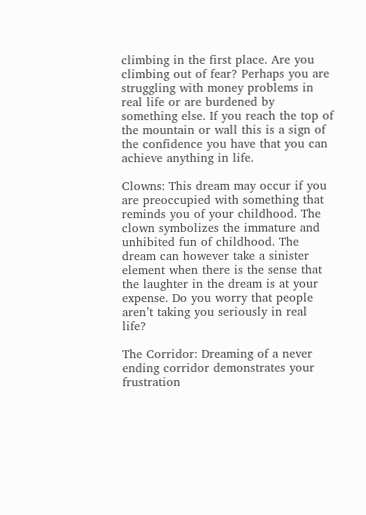climbing in the first place. Are you climbing out of fear? Perhaps you are struggling with money problems in real life or are burdened by something else. If you reach the top of the mountain or wall this is a sign of the confidence you have that you can achieve anything in life.

Clowns: This dream may occur if you are preoccupied with something that reminds you of your childhood. The clown symbolizes the immature and unhibited fun of childhood. The dream can however take a sinister element when there is the sense that the laughter in the dream is at your expense. Do you worry that people aren’t taking you seriously in real life?

The Corridor: Dreaming of a never ending corridor demonstrates your frustration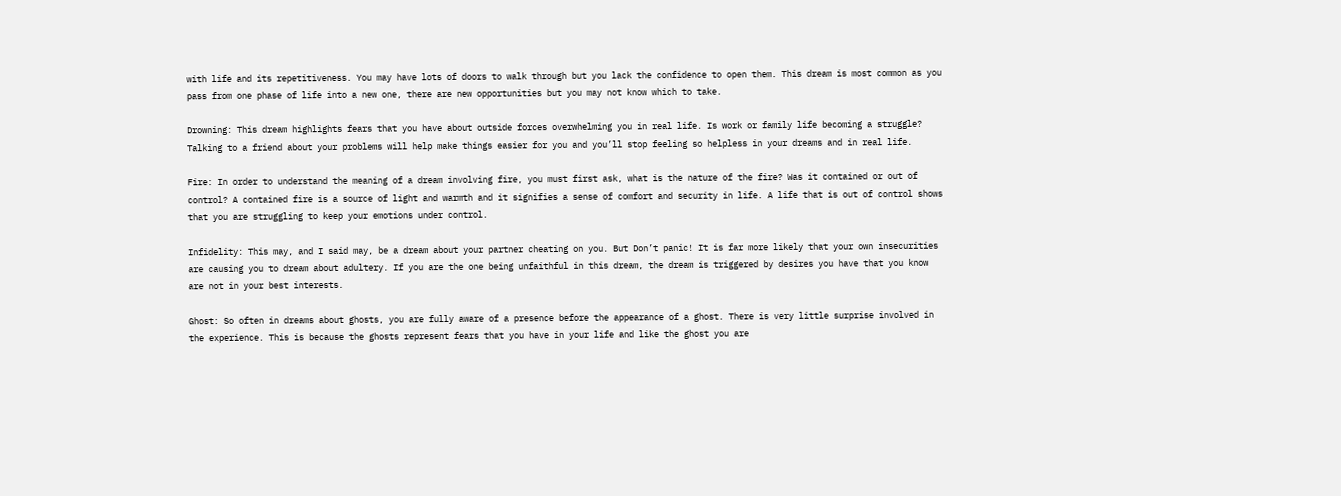with life and its repetitiveness. You may have lots of doors to walk through but you lack the confidence to open them. This dream is most common as you pass from one phase of life into a new one, there are new opportunities but you may not know which to take.

Drowning: This dream highlights fears that you have about outside forces overwhelming you in real life. Is work or family life becoming a struggle? Talking to a friend about your problems will help make things easier for you and you’ll stop feeling so helpless in your dreams and in real life.

Fire: In order to understand the meaning of a dream involving fire, you must first ask, what is the nature of the fire? Was it contained or out of control? A contained fire is a source of light and warmth and it signifies a sense of comfort and security in life. A life that is out of control shows that you are struggling to keep your emotions under control.

Infidelity: This may, and I said may, be a dream about your partner cheating on you. But Don’t panic! It is far more likely that your own insecurities are causing you to dream about adultery. If you are the one being unfaithful in this dream, the dream is triggered by desires you have that you know are not in your best interests.

Ghost: So often in dreams about ghosts, you are fully aware of a presence before the appearance of a ghost. There is very little surprise involved in the experience. This is because the ghosts represent fears that you have in your life and like the ghost you are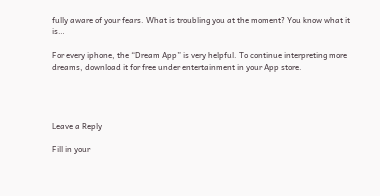fully aware of your fears. What is troubling you at the moment? You know what it is…

For every iphone, the “Dream App” is very helpful. To continue interpreting more dreams, download it for free under entertainment in your App store.




Leave a Reply

Fill in your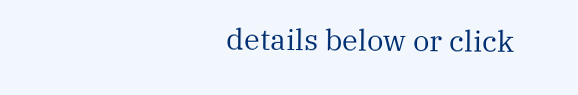details below or click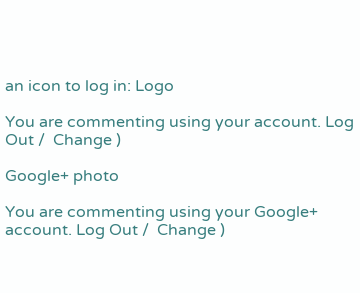an icon to log in: Logo

You are commenting using your account. Log Out /  Change )

Google+ photo

You are commenting using your Google+ account. Log Out /  Change )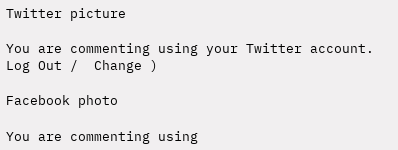Twitter picture

You are commenting using your Twitter account. Log Out /  Change )

Facebook photo

You are commenting using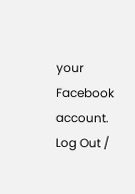your Facebook account. Log Out /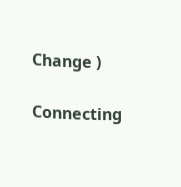Change )

Connecting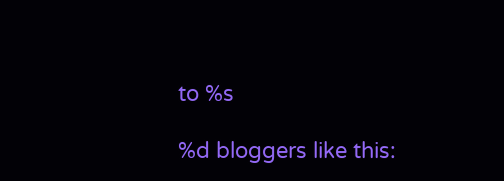to %s

%d bloggers like this: